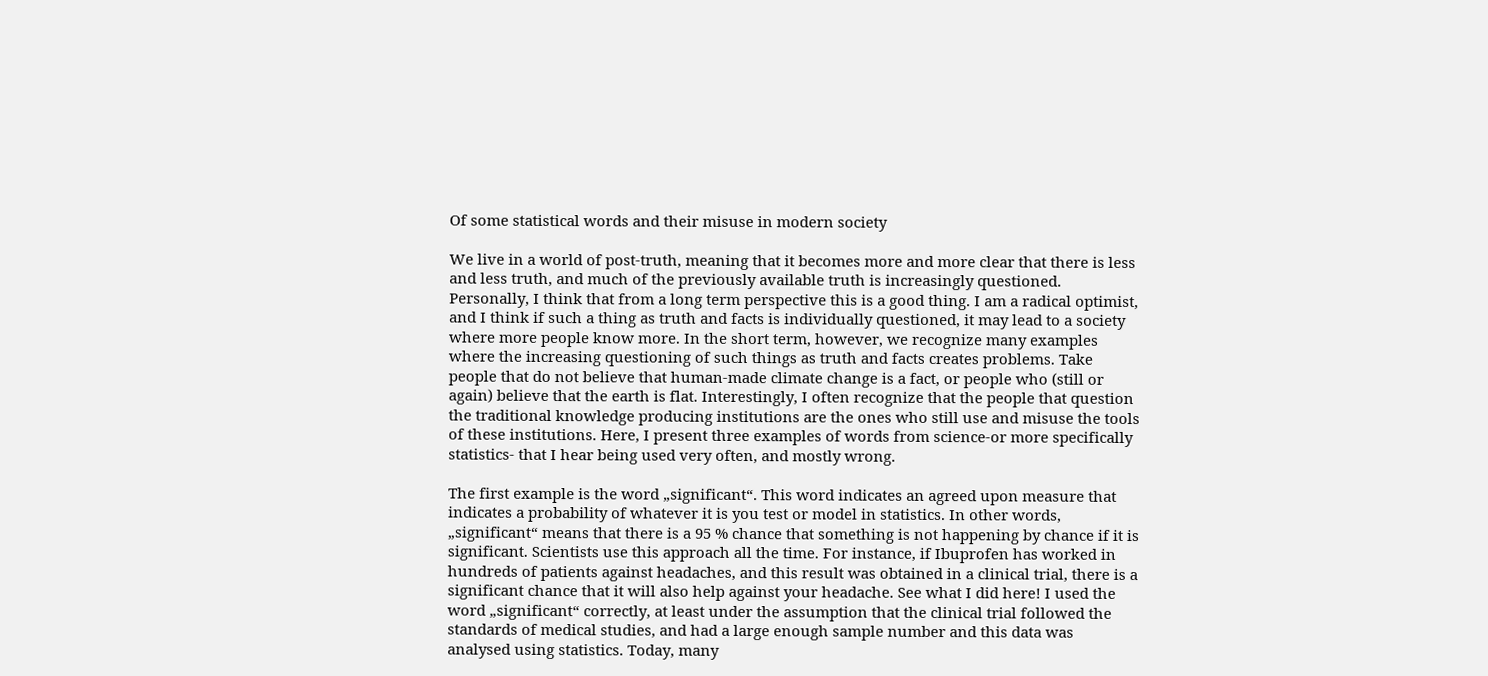Of some statistical words and their misuse in modern society

We live in a world of post-truth, meaning that it becomes more and more clear that there is less and less truth, and much of the previously available truth is increasingly questioned. Personally, I think that from a long term perspective this is a good thing. I am a radical optimist, and I think if such a thing as truth and facts is individually questioned, it may lead to a society where more people know more. In the short term, however, we recognize many examples where the increasing questioning of such things as truth and facts creates problems. Take people that do not believe that human-made climate change is a fact, or people who (still or again) believe that the earth is flat. Interestingly, I often recognize that the people that question the traditional knowledge producing institutions are the ones who still use and misuse the tools of these institutions. Here, I present three examples of words from science-or more specifically statistics- that I hear being used very often, and mostly wrong.

The first example is the word „significant“. This word indicates an agreed upon measure that indicates a probability of whatever it is you test or model in statistics. In other words, „significant“ means that there is a 95 % chance that something is not happening by chance if it is significant. Scientists use this approach all the time. For instance, if Ibuprofen has worked in hundreds of patients against headaches, and this result was obtained in a clinical trial, there is a significant chance that it will also help against your headache. See what I did here! I used the word „significant“ correctly, at least under the assumption that the clinical trial followed the standards of medical studies, and had a large enough sample number and this data was analysed using statistics. Today, many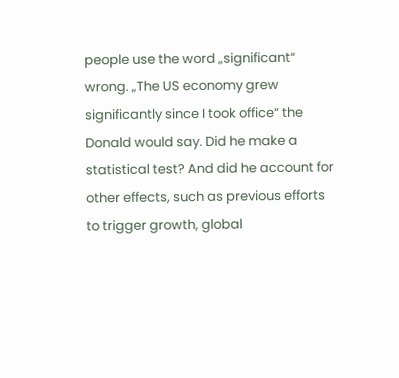people use the word „significant“ wrong. „The US economy grew significantly since I took office“ the Donald would say. Did he make a statistical test? And did he account for other effects, such as previous efforts to trigger growth, global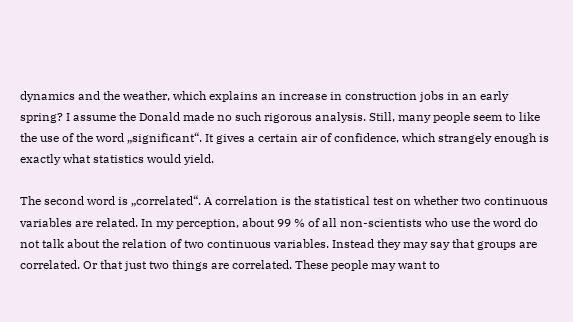dynamics and the weather, which explains an increase in construction jobs in an early spring? I assume the Donald made no such rigorous analysis. Still, many people seem to like the use of the word „significant“. It gives a certain air of confidence, which strangely enough is exactly what statistics would yield.

The second word is „correlated“. A correlation is the statistical test on whether two continuous variables are related. In my perception, about 99 % of all non-scientists who use the word do not talk about the relation of two continuous variables. Instead they may say that groups are correlated. Or that just two things are correlated. These people may want to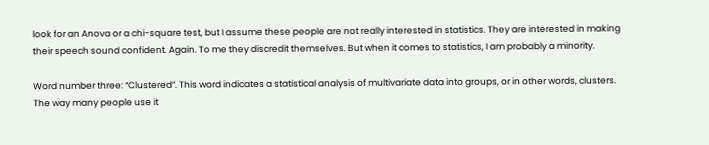look for an Anova or a chi-square test, but I assume these people are not really interested in statistics. They are interested in making their speech sound confident. Again. To me they discredit themselves. But when it comes to statistics, I am probably a minority.

Word number three: “Clustered”. This word indicates a statistical analysis of multivariate data into groups, or in other words, clusters. The way many people use it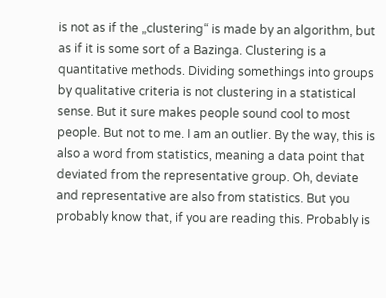is not as if the „clustering“ is made by an algorithm, but as if it is some sort of a Bazinga. Clustering is a quantitative methods. Dividing somethings into groups by qualitative criteria is not clustering in a statistical sense. But it sure makes people sound cool to most people. But not to me. I am an outlier. By the way, this is also a word from statistics, meaning a data point that deviated from the representative group. Oh, deviate and representative are also from statistics. But you probably know that, if you are reading this. Probably is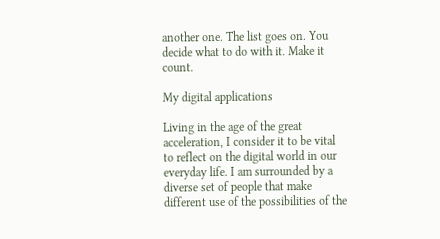another one. The list goes on. You decide what to do with it. Make it count.

My digital applications

Living in the age of the great acceleration, I consider it to be vital to reflect on the digital world in our everyday life. I am surrounded by a diverse set of people that make different use of the possibilities of the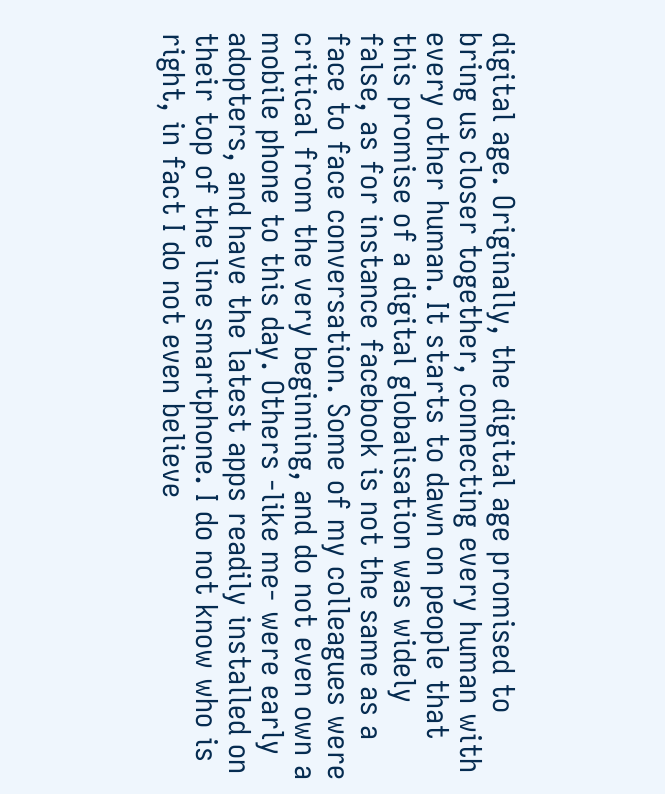digital age. Originally, the digital age promised to bring us closer together, connecting every human with every other human. It starts to dawn on people that this promise of a digital globalisation was widely false, as for instance facebook is not the same as a face to face conversation. Some of my colleagues were critical from the very beginning, and do not even own a mobile phone to this day. Others -like me- were early adopters, and have the latest apps readily installed on their top of the line smartphone. I do not know who is right, in fact I do not even believe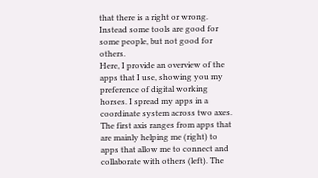that there is a right or wrong. Instead some tools are good for some people, but not good for others.
Here, I provide an overview of the apps that I use, showing you my preference of digital working horses. I spread my apps in a coordinate system across two axes. The first axis ranges from apps that are mainly helping me (right) to apps that allow me to connect and collaborate with others (left). The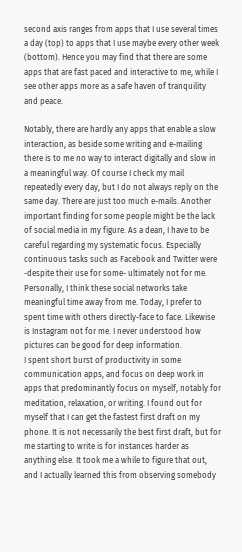second axis ranges from apps that I use several times a day (top) to apps that I use maybe every other week (bottom). Hence you may find that there are some apps that are fast paced and interactive to me, while I see other apps more as a safe haven of tranquility and peace.

Notably, there are hardly any apps that enable a slow interaction, as beside some writing and e-mailing there is to me no way to interact digitally and slow in a meaningful way. Of course I check my mail repeatedly every day, but I do not always reply on the same day. There are just too much e-mails. Another important finding for some people might be the lack of social media in my figure. As a dean, I have to be careful regarding my systematic focus. Especially continuous tasks such as Facebook and Twitter were -despite their use for some- ultimately not for me. Personally, I think these social networks take meaningful time away from me. Today, I prefer to spent time with others directly-face to face. Likewise is Instagram not for me. I never understood how pictures can be good for deep information.
I spent short burst of productivity in some communication apps, and focus on deep work in apps that predominantly focus on myself, notably for meditation, relaxation, or writing. I found out for myself that I can get the fastest first draft on my phone. It is not necessarily the best first draft, but for me starting to write is for instances harder as anything else. It took me a while to figure that out, and I actually learned this from observing somebody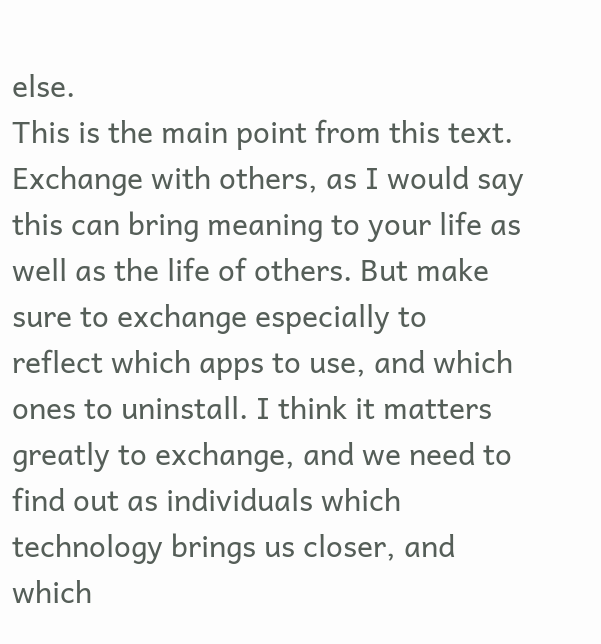else.
This is the main point from this text. Exchange with others, as I would say this can bring meaning to your life as well as the life of others. But make sure to exchange especially to reflect which apps to use, and which ones to uninstall. I think it matters greatly to exchange, and we need to find out as individuals which technology brings us closer, and which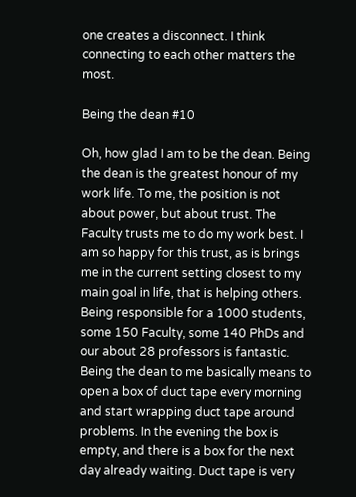one creates a disconnect. I think connecting to each other matters the most.

Being the dean #10

Oh, how glad I am to be the dean. Being the dean is the greatest honour of my work life. To me, the position is not about power, but about trust. The Faculty trusts me to do my work best. I am so happy for this trust, as is brings me in the current setting closest to my main goal in life, that is helping others. Being responsible for a 1000 students, some 150 Faculty, some 140 PhDs and our about 28 professors is fantastic.
Being the dean to me basically means to open a box of duct tape every morning and start wrapping duct tape around problems. In the evening the box is empty, and there is a box for the next day already waiting. Duct tape is very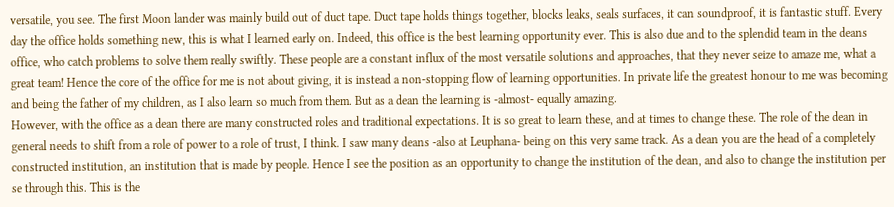versatile, you see. The first Moon lander was mainly build out of duct tape. Duct tape holds things together, blocks leaks, seals surfaces, it can soundproof, it is fantastic stuff. Every day the office holds something new, this is what I learned early on. Indeed, this office is the best learning opportunity ever. This is also due and to the splendid team in the deans office, who catch problems to solve them really swiftly. These people are a constant influx of the most versatile solutions and approaches, that they never seize to amaze me, what a great team! Hence the core of the office for me is not about giving, it is instead a non-stopping flow of learning opportunities. In private life the greatest honour to me was becoming and being the father of my children, as I also learn so much from them. But as a dean the learning is -almost- equally amazing.
However, with the office as a dean there are many constructed roles and traditional expectations. It is so great to learn these, and at times to change these. The role of the dean in general needs to shift from a role of power to a role of trust, I think. I saw many deans -also at Leuphana- being on this very same track. As a dean you are the head of a completely constructed institution, an institution that is made by people. Hence I see the position as an opportunity to change the institution of the dean, and also to change the institution per se through this. This is the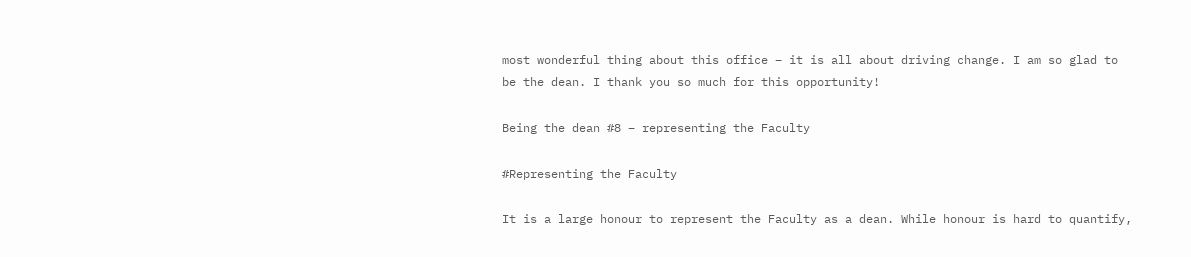most wonderful thing about this office – it is all about driving change. I am so glad to be the dean. I thank you so much for this opportunity!

Being the dean #8 – representing the Faculty

#Representing the Faculty

It is a large honour to represent the Faculty as a dean. While honour is hard to quantify,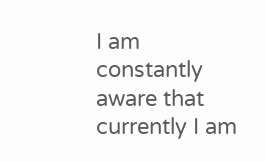I am constantly aware that currently I am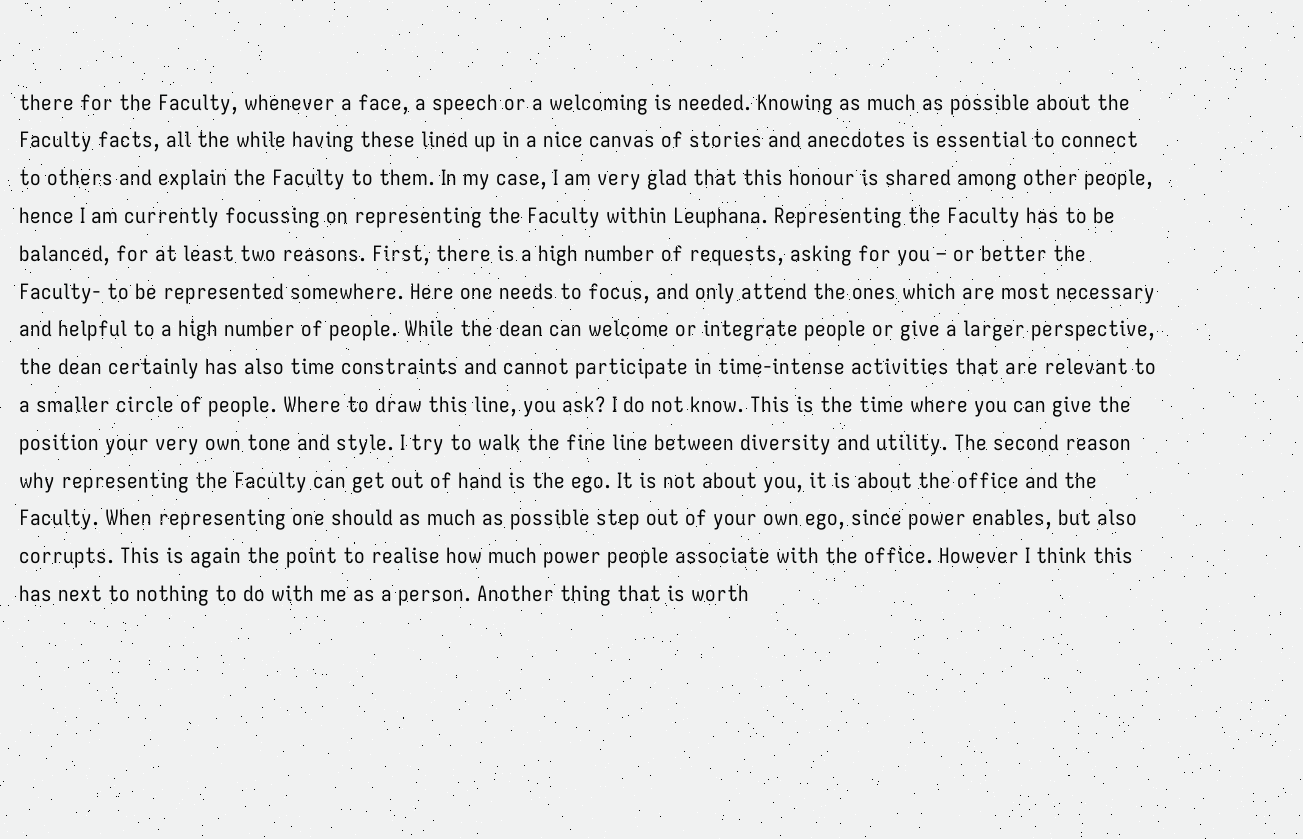there for the Faculty, whenever a face, a speech or a welcoming is needed. Knowing as much as possible about the Faculty facts, all the while having these lined up in a nice canvas of stories and anecdotes is essential to connect to others and explain the Faculty to them. In my case, I am very glad that this honour is shared among other people, hence I am currently focussing on representing the Faculty within Leuphana. Representing the Faculty has to be balanced, for at least two reasons. First, there is a high number of requests, asking for you – or better the Faculty- to be represented somewhere. Here one needs to focus, and only attend the ones which are most necessary and helpful to a high number of people. While the dean can welcome or integrate people or give a larger perspective, the dean certainly has also time constraints and cannot participate in time-intense activities that are relevant to a smaller circle of people. Where to draw this line, you ask? I do not know. This is the time where you can give the position your very own tone and style. I try to walk the fine line between diversity and utility. The second reason why representing the Faculty can get out of hand is the ego. It is not about you, it is about the office and the Faculty. When representing one should as much as possible step out of your own ego, since power enables, but also corrupts. This is again the point to realise how much power people associate with the office. However I think this has next to nothing to do with me as a person. Another thing that is worth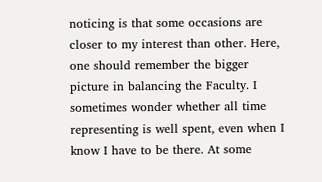noticing is that some occasions are closer to my interest than other. Here, one should remember the bigger picture in balancing the Faculty. I sometimes wonder whether all time representing is well spent, even when I know I have to be there. At some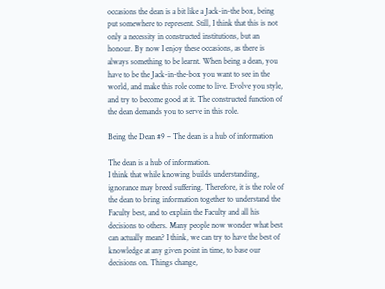occasions the dean is a bit like a Jack-in-the box, being put somewhere to represent. Still, I think that this is not only a necessity in constructed institutions, but an honour. By now I enjoy these occasions, as there is always something to be learnt. When being a dean, you have to be the Jack-in-the-box you want to see in the world, and make this role come to live. Evolve you style, and try to become good at it. The constructed function of the dean demands you to serve in this role.

Being the Dean #9 – The dean is a hub of information

The dean is a hub of information.
I think that while knowing builds understanding, ignorance may breed suffering. Therefore, it is the role of the dean to bring information together to understand the Faculty best, and to explain the Faculty and all his decisions to others. Many people now wonder what best can actually mean? I think, we can try to have the best of knowledge at any given point in time, to base our decisions on. Things change,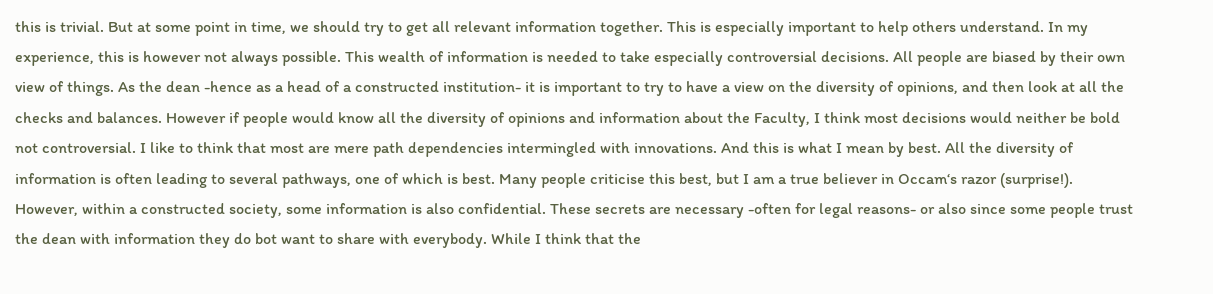this is trivial. But at some point in time, we should try to get all relevant information together. This is especially important to help others understand. In my experience, this is however not always possible. This wealth of information is needed to take especially controversial decisions. All people are biased by their own view of things. As the dean -hence as a head of a constructed institution- it is important to try to have a view on the diversity of opinions, and then look at all the checks and balances. However if people would know all the diversity of opinions and information about the Faculty, I think most decisions would neither be bold not controversial. I like to think that most are mere path dependencies intermingled with innovations. And this is what I mean by best. All the diversity of information is often leading to several pathways, one of which is best. Many people criticise this best, but I am a true believer in Occam‘s razor (surprise!). However, within a constructed society, some information is also confidential. These secrets are necessary -often for legal reasons- or also since some people trust the dean with information they do bot want to share with everybody. While I think that the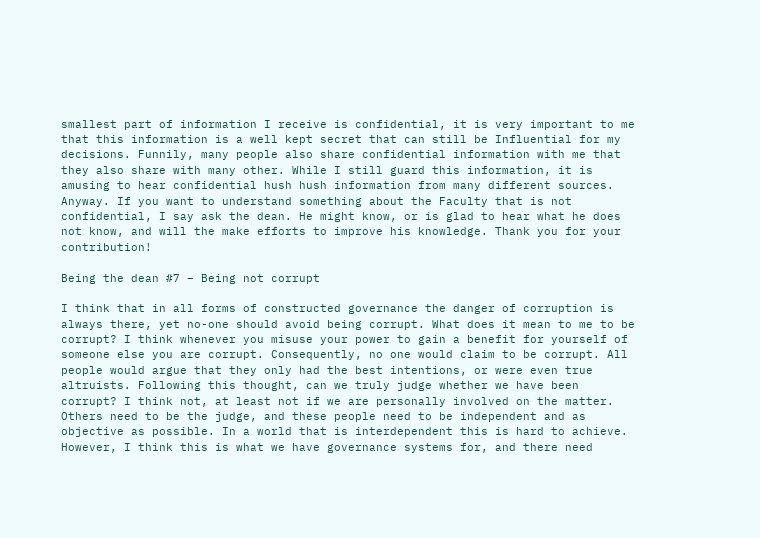smallest part of information I receive is confidential, it is very important to me that this information is a well kept secret that can still be Influential for my decisions. Funnily, many people also share confidential information with me that they also share with many other. While I still guard this information, it is amusing to hear confidential hush hush information from many different sources. Anyway. If you want to understand something about the Faculty that is not confidential, I say ask the dean. He might know, or is glad to hear what he does not know, and will the make efforts to improve his knowledge. Thank you for your contribution!

Being the dean #7 – Being not corrupt

I think that in all forms of constructed governance the danger of corruption is always there, yet no-one should avoid being corrupt. What does it mean to me to be corrupt? I think whenever you misuse your power to gain a benefit for yourself of someone else you are corrupt. Consequently, no one would claim to be corrupt. All people would argue that they only had the best intentions, or were even true altruists. Following this thought, can we truly judge whether we have been corrupt? I think not, at least not if we are personally involved on the matter. Others need to be the judge, and these people need to be independent and as objective as possible. In a world that is interdependent this is hard to achieve. However, I think this is what we have governance systems for, and there need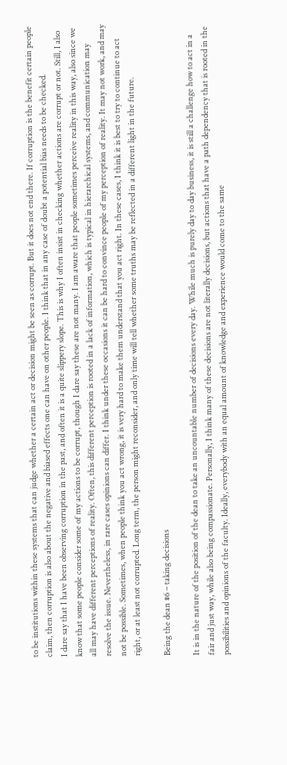to be institutions within these systems that can judge whether a certain act or decision might be seen as corrupt. But it does not end there. If corruption is the benefit certain people claim, then corruption is also about the negative and biased effects one can have on other people. I think that in any case of doubt a potential bias needs to be checked.
I dare say that I have been observing corruption in the past, and often it is a quite slippery slope. This is why I often insist in checking whether actions are corrupt or not. Still, I also know that some people consider some of my actions to be corrupt, though I dare say these are not many. I am aware that people sometimes perceive reality in this way, also since we all may have different perceptions of reality. Often, this different perception is rooted in a lack of information, which is typical in hierarchical systems, and communication may resolve the issue. Nevertheless, in rare cases opinions can differ. I think under these occasions it can be hard to convince people of my perception of reality. It may not work, and may not be possible. Sometimes, when people think you act wrong, it is very hard to make them understand that you act right. In these cases, I think it is best to try to continue to act right, or at least not corrupted. Long term, the person might reconsider, and only time will tell whether some truths may be reflected in a different light in the future.

Being the dean #6 – taking decisions

It is in the nature of the position of the dean to take an uncountable number of decisions every day. While much is purely day to day business, it is still a challenge how to act in a fair and just way, while also being compassionate. Personally, I think many of these decisions are not literally decisions, but actions that have a path dependency that is rooted in the possibilities and opinions of the faculty. Ideally, everybody with an equal amount of knowledge and experience would come to the same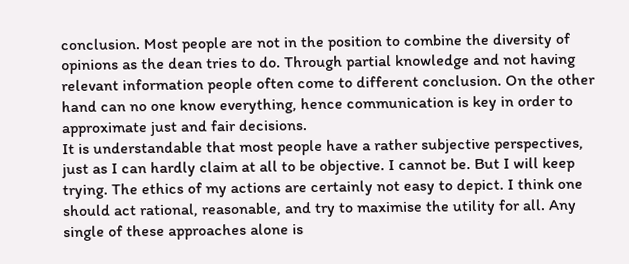conclusion. Most people are not in the position to combine the diversity of opinions as the dean tries to do. Through partial knowledge and not having relevant information people often come to different conclusion. On the other hand can no one know everything, hence communication is key in order to approximate just and fair decisions.
It is understandable that most people have a rather subjective perspectives, just as I can hardly claim at all to be objective. I cannot be. But I will keep trying. The ethics of my actions are certainly not easy to depict. I think one should act rational, reasonable, and try to maximise the utility for all. Any single of these approaches alone is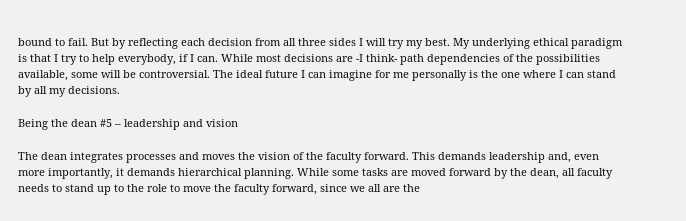bound to fail. But by reflecting each decision from all three sides I will try my best. My underlying ethical paradigm is that I try to help everybody, if I can. While most decisions are -I think- path dependencies of the possibilities available, some will be controversial. The ideal future I can imagine for me personally is the one where I can stand by all my decisions.

Being the dean #5 – leadership and vision

The dean integrates processes and moves the vision of the faculty forward. This demands leadership and, even more importantly, it demands hierarchical planning. While some tasks are moved forward by the dean, all faculty needs to stand up to the role to move the faculty forward, since we all are the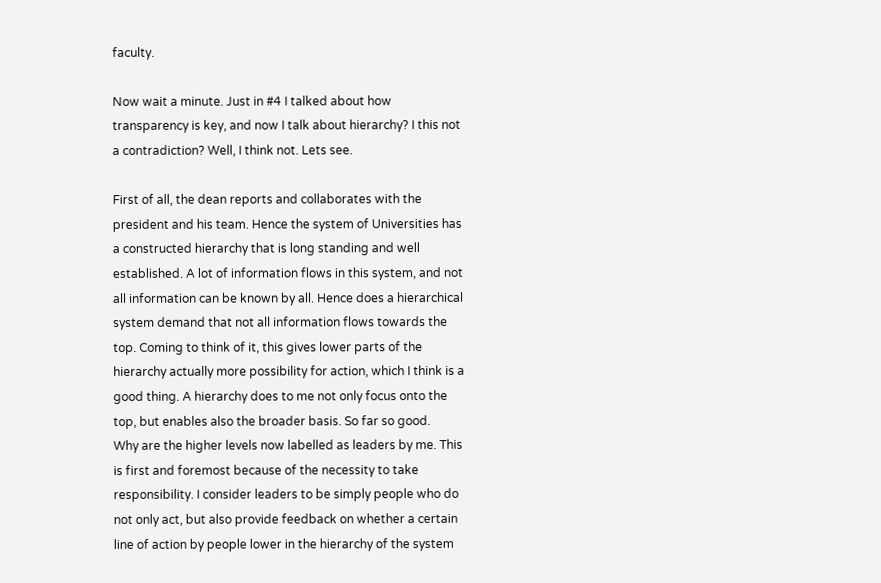faculty.

Now wait a minute. Just in #4 I talked about how transparency is key, and now I talk about hierarchy? I this not a contradiction? Well, I think not. Lets see.

First of all, the dean reports and collaborates with the president and his team. Hence the system of Universities has a constructed hierarchy that is long standing and well established. A lot of information flows in this system, and not all information can be known by all. Hence does a hierarchical system demand that not all information flows towards the top. Coming to think of it, this gives lower parts of the hierarchy actually more possibility for action, which I think is a good thing. A hierarchy does to me not only focus onto the top, but enables also the broader basis. So far so good.
Why are the higher levels now labelled as leaders by me. This is first and foremost because of the necessity to take responsibility. I consider leaders to be simply people who do not only act, but also provide feedback on whether a certain line of action by people lower in the hierarchy of the system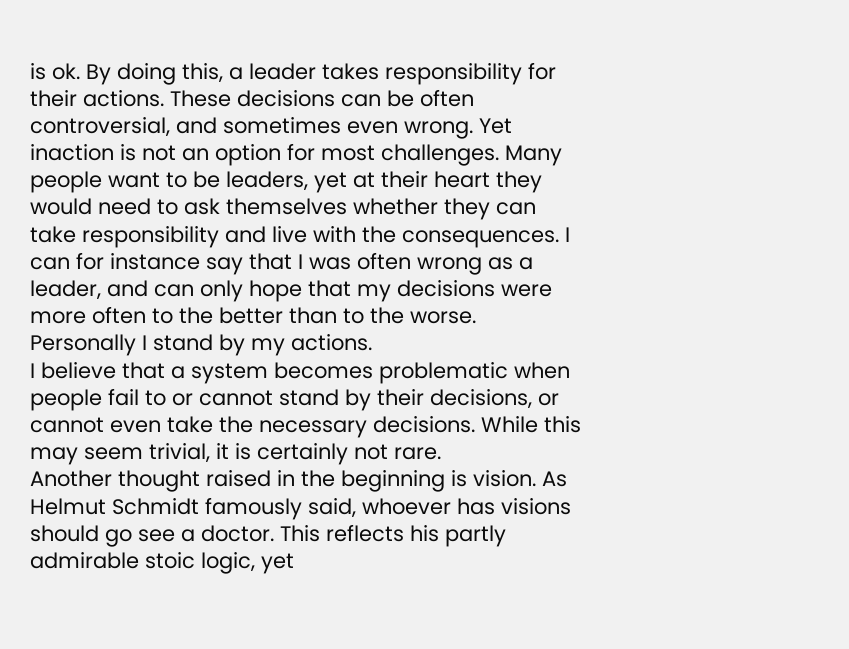is ok. By doing this, a leader takes responsibility for their actions. These decisions can be often controversial, and sometimes even wrong. Yet inaction is not an option for most challenges. Many people want to be leaders, yet at their heart they would need to ask themselves whether they can take responsibility and live with the consequences. I can for instance say that I was often wrong as a leader, and can only hope that my decisions were more often to the better than to the worse. Personally I stand by my actions.
I believe that a system becomes problematic when people fail to or cannot stand by their decisions, or cannot even take the necessary decisions. While this may seem trivial, it is certainly not rare.
Another thought raised in the beginning is vision. As Helmut Schmidt famously said, whoever has visions should go see a doctor. This reflects his partly admirable stoic logic, yet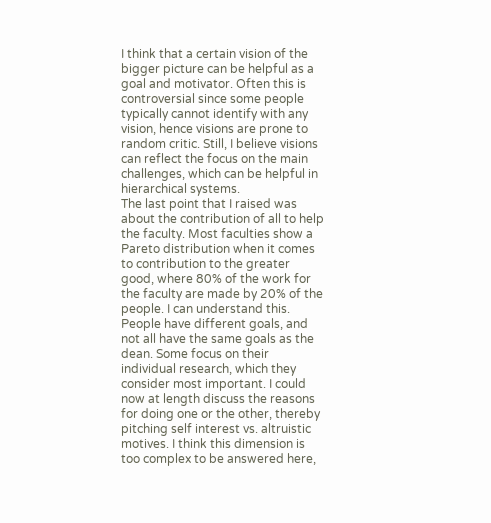I think that a certain vision of the bigger picture can be helpful as a goal and motivator. Often this is controversial since some people typically cannot identify with any vision, hence visions are prone to random critic. Still, I believe visions can reflect the focus on the main challenges, which can be helpful in hierarchical systems.
The last point that I raised was about the contribution of all to help the faculty. Most faculties show a Pareto distribution when it comes to contribution to the greater good, where 80% of the work for the faculty are made by 20% of the people. I can understand this. People have different goals, and not all have the same goals as the dean. Some focus on their individual research, which they consider most important. I could now at length discuss the reasons for doing one or the other, thereby pitching self interest vs. altruistic motives. I think this dimension is too complex to be answered here,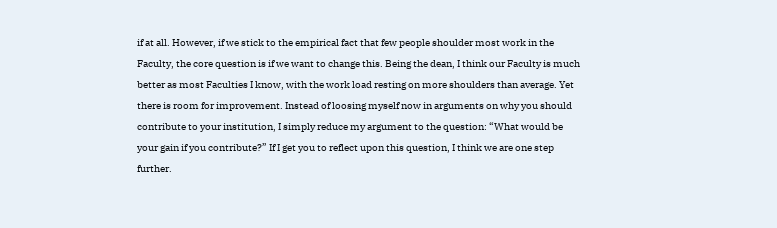if at all. However, if we stick to the empirical fact that few people shoulder most work in the Faculty, the core question is if we want to change this. Being the dean, I think our Faculty is much better as most Faculties I know, with the work load resting on more shoulders than average. Yet there is room for improvement. Instead of loosing myself now in arguments on why you should contribute to your institution, I simply reduce my argument to the question: “What would be your gain if you contribute?” If I get you to reflect upon this question, I think we are one step further.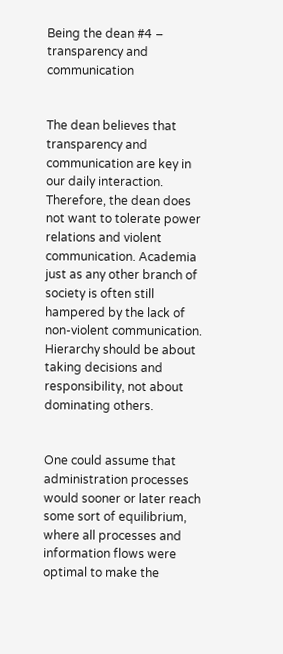Being the dean #4 – transparency and communication


The dean believes that transparency and communication are key in our daily interaction. Therefore, the dean does not want to tolerate power relations and violent communication. Academia just as any other branch of society is often still hampered by the lack of non-violent communication. Hierarchy should be about taking decisions and responsibility, not about dominating others.


One could assume that administration processes would sooner or later reach some sort of equilibrium, where all processes and information flows were optimal to make the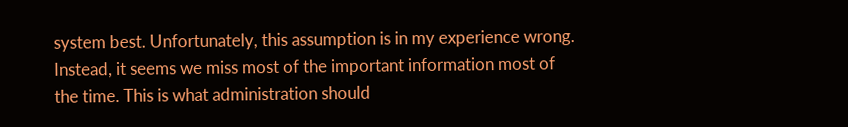system best. Unfortunately, this assumption is in my experience wrong. Instead, it seems we miss most of the important information most of the time. This is what administration should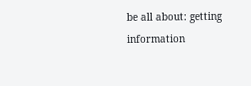be all about: getting information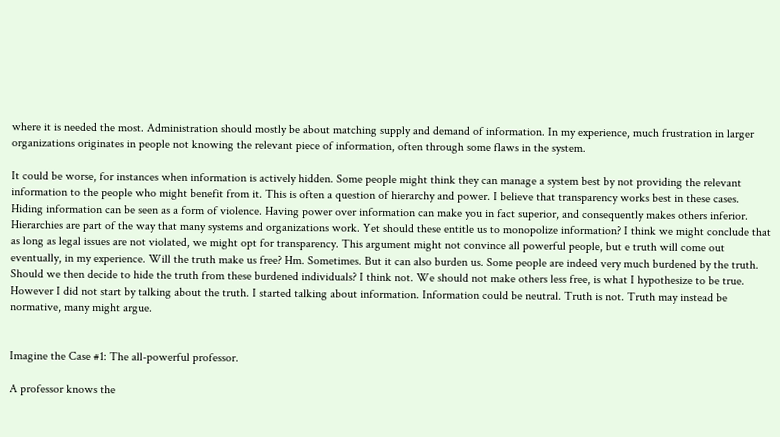where it is needed the most. Administration should mostly be about matching supply and demand of information. In my experience, much frustration in larger organizations originates in people not knowing the relevant piece of information, often through some flaws in the system.

It could be worse, for instances when information is actively hidden. Some people might think they can manage a system best by not providing the relevant information to the people who might benefit from it. This is often a question of hierarchy and power. I believe that transparency works best in these cases. Hiding information can be seen as a form of violence. Having power over information can make you in fact superior, and consequently makes others inferior. Hierarchies are part of the way that many systems and organizations work. Yet should these entitle us to monopolize information? I think we might conclude that as long as legal issues are not violated, we might opt for transparency. This argument might not convince all powerful people, but e truth will come out eventually, in my experience. Will the truth make us free? Hm. Sometimes. But it can also burden us. Some people are indeed very much burdened by the truth. Should we then decide to hide the truth from these burdened individuals? I think not. We should not make others less free, is what I hypothesize to be true. However I did not start by talking about the truth. I started talking about information. Information could be neutral. Truth is not. Truth may instead be normative, many might argue.


Imagine the Case #1: The all-powerful professor.

A professor knows the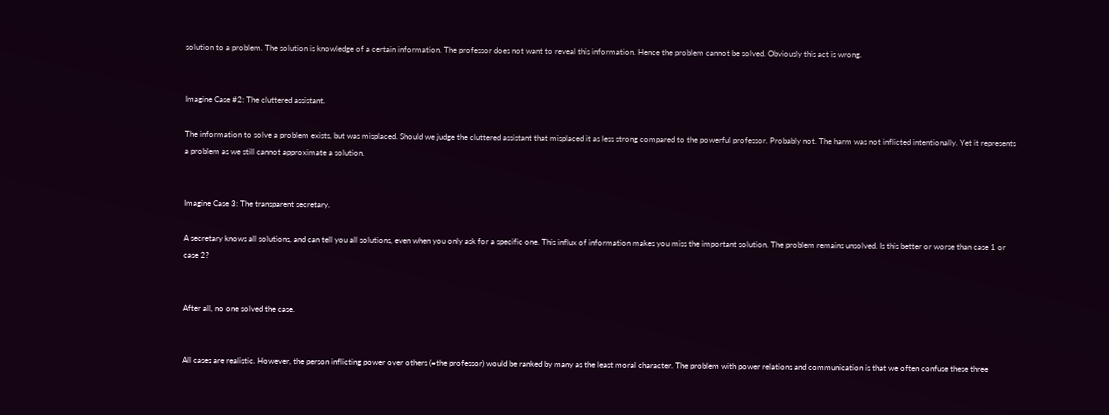solution to a problem. The solution is knowledge of a certain information. The professor does not want to reveal this information. Hence the problem cannot be solved. Obviously this act is wrong.


Imagine Case #2: The cluttered assistant.

The information to solve a problem exists, but was misplaced. Should we judge the cluttered assistant that misplaced it as less strong compared to the powerful professor. Probably not. The harm was not inflicted intentionally. Yet it represents a problem as we still cannot approximate a solution.


Imagine Case 3: The transparent secretary.

A secretary knows all solutions, and can tell you all solutions, even when you only ask for a specific one. This influx of information makes you miss the important solution. The problem remains unsolved. Is this better or worse than case 1 or case 2?


After all, no one solved the case.


All cases are realistic. However, the person inflicting power over others (=the professor) would be ranked by many as the least moral character. The problem with power relations and communication is that we often confuse these three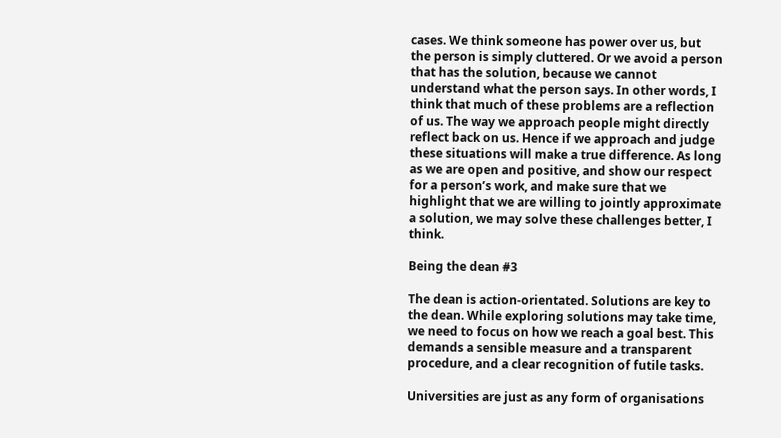cases. We think someone has power over us, but the person is simply cluttered. Or we avoid a person that has the solution, because we cannot understand what the person says. In other words, I think that much of these problems are a reflection of us. The way we approach people might directly reflect back on us. Hence if we approach and judge these situations will make a true difference. As long as we are open and positive, and show our respect for a person’s work, and make sure that we highlight that we are willing to jointly approximate a solution, we may solve these challenges better, I think.

Being the dean #3

The dean is action-orientated. Solutions are key to the dean. While exploring solutions may take time, we need to focus on how we reach a goal best. This demands a sensible measure and a transparent procedure, and a clear recognition of futile tasks.

Universities are just as any form of organisations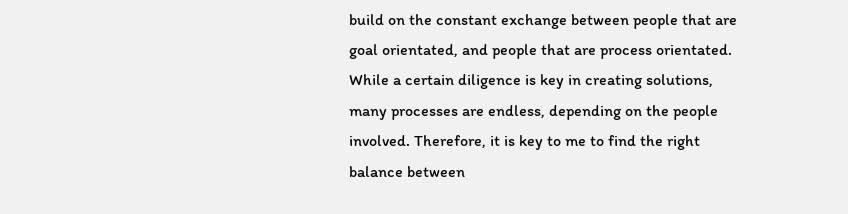build on the constant exchange between people that are goal orientated, and people that are process orientated. While a certain diligence is key in creating solutions, many processes are endless, depending on the people involved. Therefore, it is key to me to find the right balance between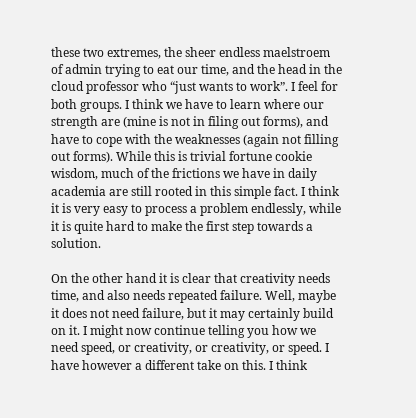these two extremes, the sheer endless maelstroem of admin trying to eat our time, and the head in the cloud professor who “just wants to work”. I feel for both groups. I think we have to learn where our strength are (mine is not in filing out forms), and have to cope with the weaknesses (again not filling out forms). While this is trivial fortune cookie wisdom, much of the frictions we have in daily academia are still rooted in this simple fact. I think it is very easy to process a problem endlessly, while it is quite hard to make the first step towards a solution.

On the other hand it is clear that creativity needs time, and also needs repeated failure. Well, maybe it does not need failure, but it may certainly build on it. I might now continue telling you how we need speed, or creativity, or creativity, or speed. I have however a different take on this. I think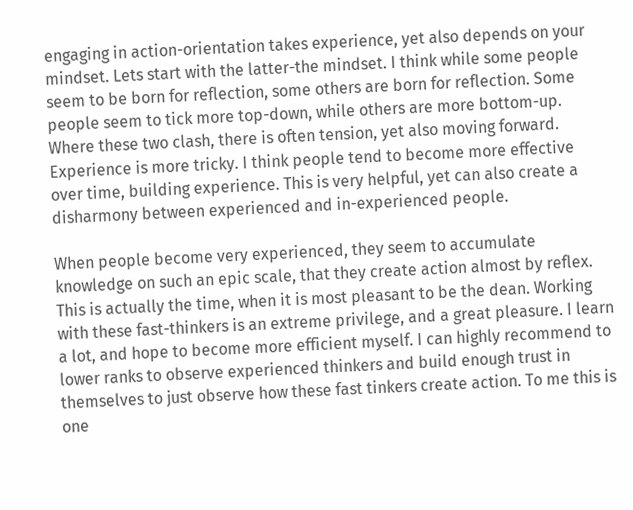engaging in action-orientation takes experience, yet also depends on your mindset. Lets start with the latter-the mindset. I think while some people seem to be born for reflection, some others are born for reflection. Some people seem to tick more top-down, while others are more bottom-up. Where these two clash, there is often tension, yet also moving forward. Experience is more tricky. I think people tend to become more effective over time, building experience. This is very helpful, yet can also create a disharmony between experienced and in-experienced people.

When people become very experienced, they seem to accumulate knowledge on such an epic scale, that they create action almost by reflex. This is actually the time, when it is most pleasant to be the dean. Working with these fast-thinkers is an extreme privilege, and a great pleasure. I learn a lot, and hope to become more efficient myself. I can highly recommend to lower ranks to observe experienced thinkers and build enough trust in themselves to just observe how these fast tinkers create action. To me this is one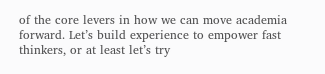of the core levers in how we can move academia forward. Let’s build experience to empower fast thinkers, or at least let’s try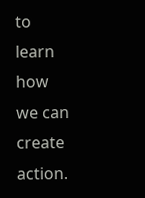to learn how we can create action.